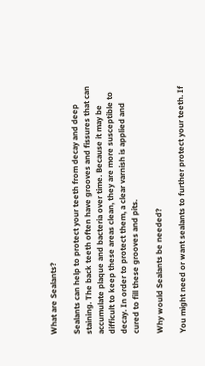What are Sealants?

Sealants can help to protect your teeth from decay and deep staining. The back teeth often have grooves and fissures that can accumulate plaque and bacteria over time. Because it may be difficult to keep these areas clean, they are more susceptible to decay. In order to protect them, a clear varnish is applied and cured to fill these grooves and pits.

Why would Sealants be needed?

You might need or want sealants to further protect your teeth. If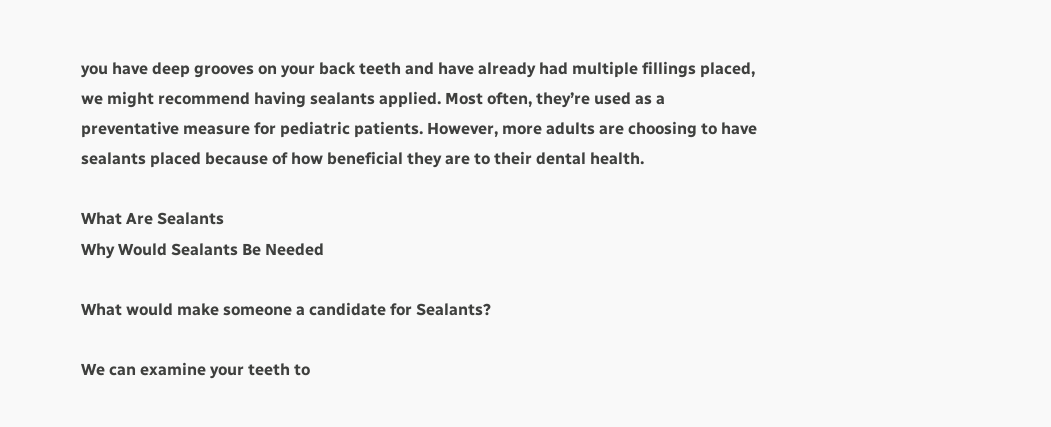you have deep grooves on your back teeth and have already had multiple fillings placed, we might recommend having sealants applied. Most often, they’re used as a preventative measure for pediatric patients. However, more adults are choosing to have sealants placed because of how beneficial they are to their dental health.

What Are Sealants
Why Would Sealants Be Needed

What would make someone a candidate for Sealants?

We can examine your teeth to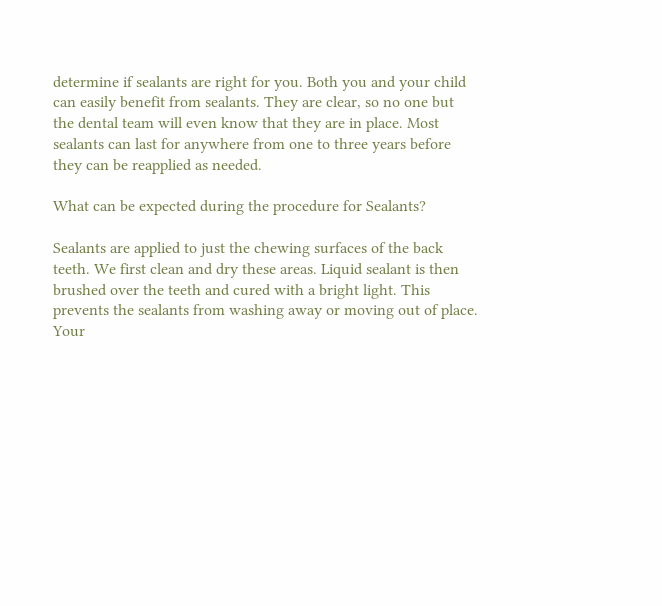determine if sealants are right for you. Both you and your child can easily benefit from sealants. They are clear, so no one but the dental team will even know that they are in place. Most sealants can last for anywhere from one to three years before they can be reapplied as needed.

What can be expected during the procedure for Sealants?

Sealants are applied to just the chewing surfaces of the back teeth. We first clean and dry these areas. Liquid sealant is then brushed over the teeth and cured with a bright light. This prevents the sealants from washing away or moving out of place. Your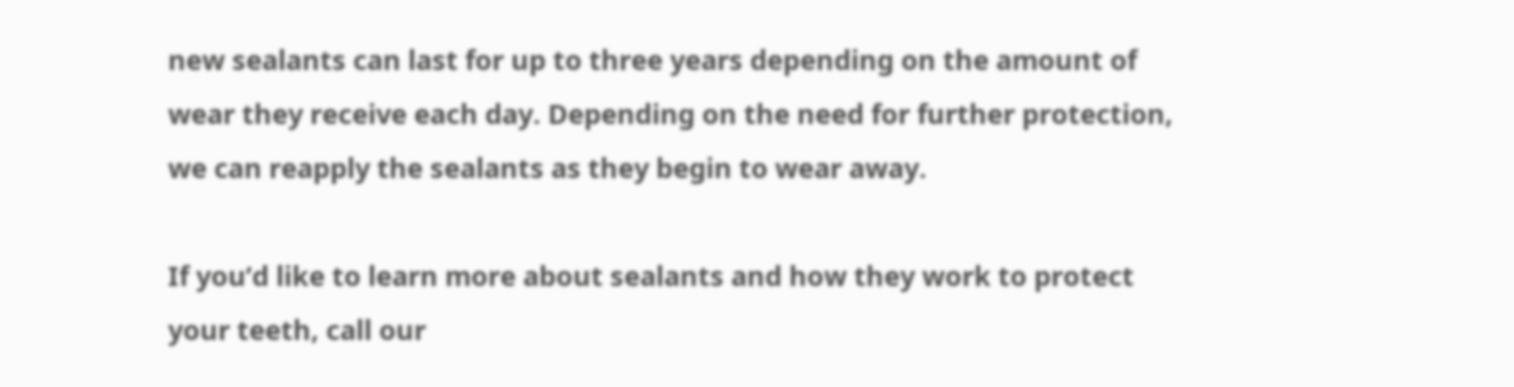new sealants can last for up to three years depending on the amount of wear they receive each day. Depending on the need for further protection, we can reapply the sealants as they begin to wear away.

If you’d like to learn more about sealants and how they work to protect your teeth, call our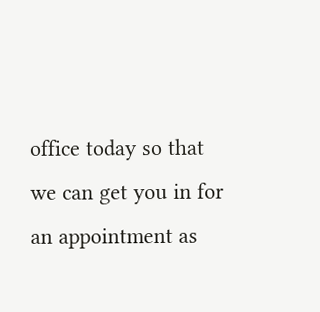office today so that we can get you in for an appointment as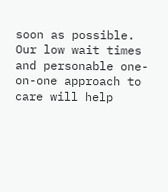soon as possible. Our low wait times and personable one-on-one approach to care will help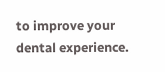to improve your dental experience.